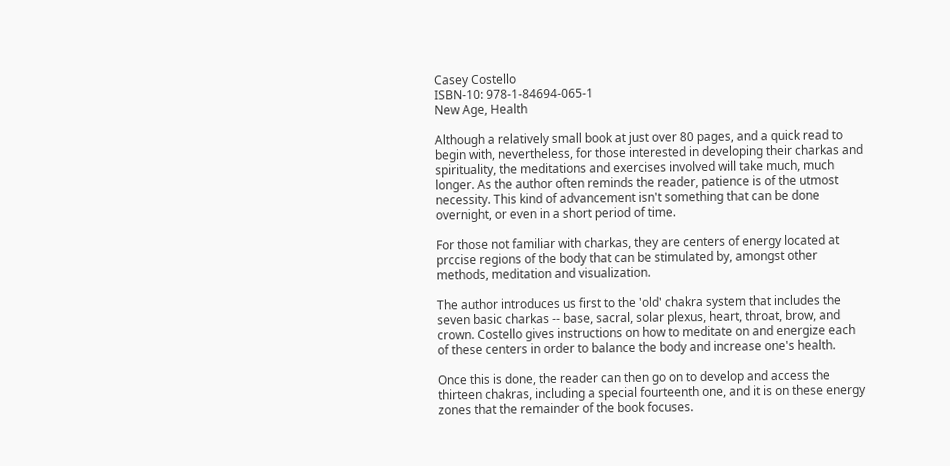Casey Costello
ISBN-10: 978-1-84694-065-1
New Age, Health

Although a relatively small book at just over 80 pages, and a quick read to begin with, nevertheless, for those interested in developing their charkas and spirituality, the meditations and exercises involved will take much, much longer. As the author often reminds the reader, patience is of the utmost necessity. This kind of advancement isn't something that can be done overnight, or even in a short period of time.

For those not familiar with charkas, they are centers of energy located at prccise regions of the body that can be stimulated by, amongst other methods, meditation and visualization.

The author introduces us first to the 'old' chakra system that includes the seven basic charkas -- base, sacral, solar plexus, heart, throat, brow, and crown. Costello gives instructions on how to meditate on and energize each of these centers in order to balance the body and increase one's health.

Once this is done, the reader can then go on to develop and access the thirteen chakras, including a special fourteenth one, and it is on these energy zones that the remainder of the book focuses.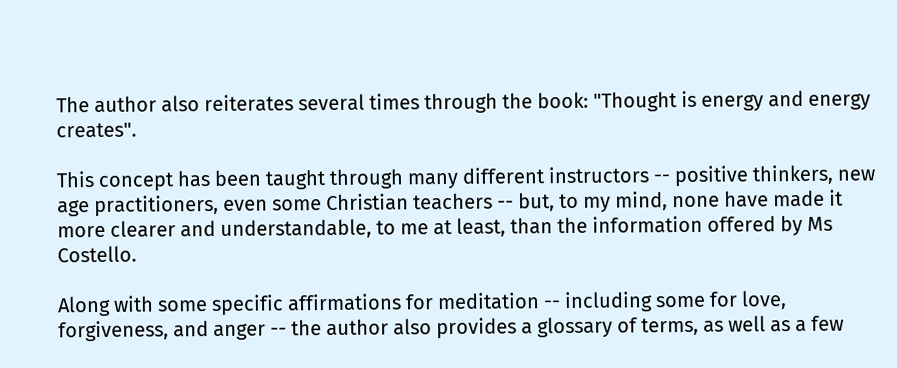The author also reiterates several times through the book: "Thought is energy and energy creates".

This concept has been taught through many different instructors -- positive thinkers, new age practitioners, even some Christian teachers -- but, to my mind, none have made it more clearer and understandable, to me at least, than the information offered by Ms Costello.

Along with some specific affirmations for meditation -- including some for love, forgiveness, and anger -- the author also provides a glossary of terms, as well as a few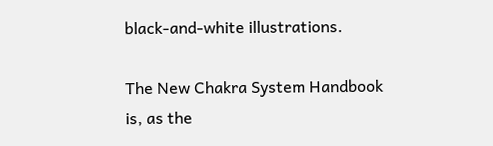black-and-white illustrations.

The New Chakra System Handbook is, as the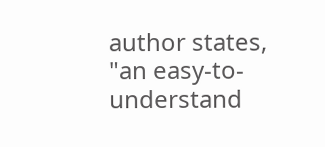author states, "an easy-to-understand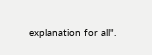explanation for all".